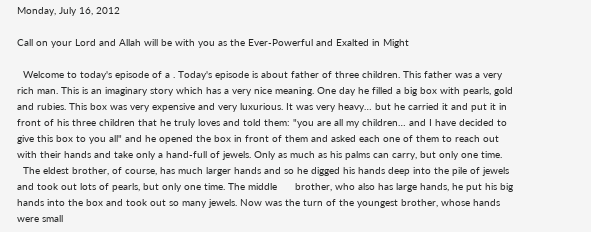Monday, July 16, 2012

Call on your Lord and Allah will be with you as the Ever-Powerful and Exalted in Might

  Welcome to today's episode of a . Today's episode is about father of three children. This father was a very rich man. This is an imaginary story which has a very nice meaning. One day he filled a big box with pearls, gold and rubies. This box was very expensive and very luxurious. It was very heavy… but he carried it and put it in front of his three children that he truly loves and told them: "you are all my children… and I have decided to give this box to you all" and he opened the box in front of them and asked each one of them to reach out with their hands and take only a hand-full of jewels. Only as much as his palms can carry, but only one time.
  The eldest brother, of course, has much larger hands and so he digged his hands deep into the pile of jewels and took out lots of pearls, but only one time. The middle      brother, who also has large hands, he put his big hands into the box and took out so many jewels. Now was the turn of the youngest brother, whose hands were small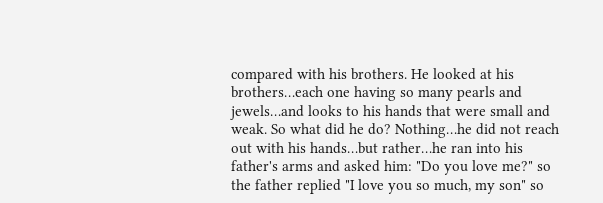compared with his brothers. He looked at his brothers…each one having so many pearls and jewels…and looks to his hands that were small and weak. So what did he do? Nothing…he did not reach out with his hands…but rather…he ran into his father's arms and asked him: "Do you love me?" so the father replied "I love you so much, my son" so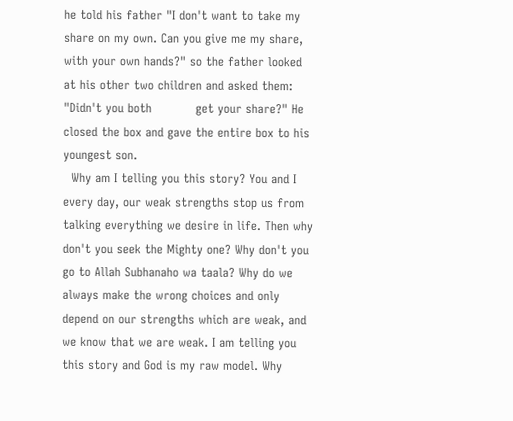he told his father "I don't want to take my share on my own. Can you give me my share, with your own hands?" so the father looked at his other two children and asked them: "Didn't you both           get your share?" He closed the box and gave the entire box to his youngest son.
  Why am I telling you this story? You and I every day, our weak strengths stop us from talking everything we desire in life. Then why don't you seek the Mighty one? Why don't you go to Allah Subhanaho wa taala? Why do we always make the wrong choices and only depend on our strengths which are weak, and we know that we are weak. I am telling you this story and God is my raw model. Why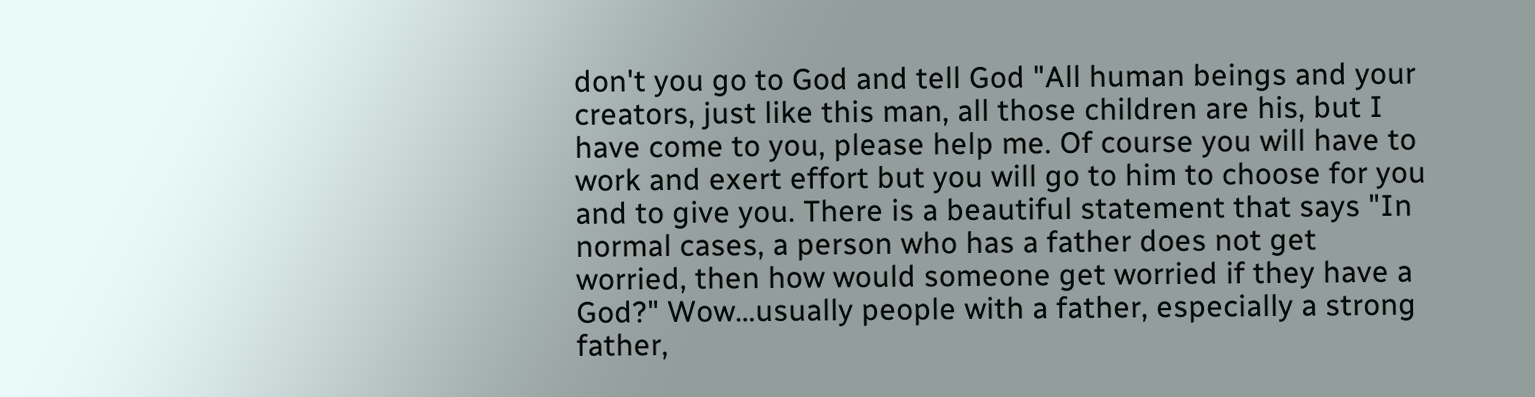don't you go to God and tell God "All human beings and your creators, just like this man, all those children are his, but I have come to you, please help me. Of course you will have to work and exert effort but you will go to him to choose for you and to give you. There is a beautiful statement that says "In normal cases, a person who has a father does not get worried, then how would someone get worried if they have a God?" Wow…usually people with a father, especially a strong father,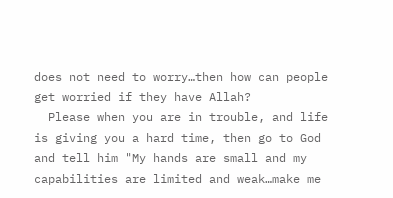does not need to worry…then how can people get worried if they have Allah?
  Please when you are in trouble, and life is giving you a hard time, then go to God and tell him "My hands are small and my capabilities are limited and weak…make me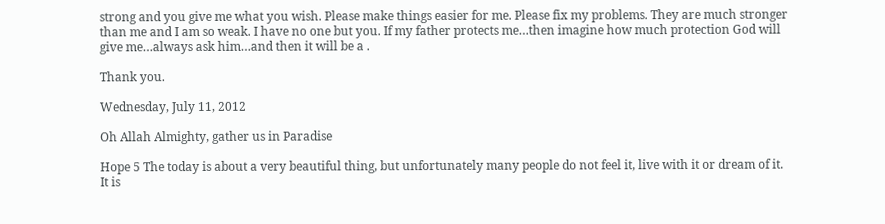strong and you give me what you wish. Please make things easier for me. Please fix my problems. They are much stronger than me and I am so weak. I have no one but you. If my father protects me…then imagine how much protection God will give me…always ask him…and then it will be a .

Thank you.

Wednesday, July 11, 2012

Oh Allah Almighty, gather us in Paradise

Hope 5 The today is about a very beautiful thing, but unfortunately many people do not feel it, live with it or dream of it. It is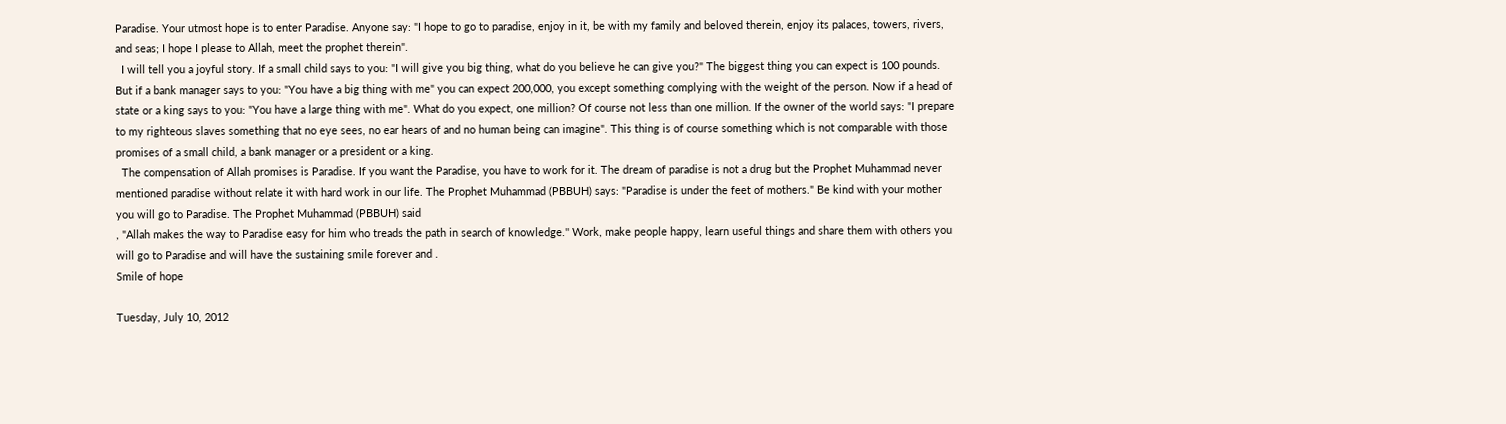Paradise. Your utmost hope is to enter Paradise. Anyone say: "I hope to go to paradise, enjoy in it, be with my family and beloved therein, enjoy its palaces, towers, rivers, and seas; I hope I please to Allah, meet the prophet therein".
  I will tell you a joyful story. If a small child says to you: "I will give you big thing, what do you believe he can give you?" The biggest thing you can expect is 100 pounds. But if a bank manager says to you: "You have a big thing with me" you can expect 200,000, you except something complying with the weight of the person. Now if a head of state or a king says to you: "You have a large thing with me". What do you expect, one million? Of course not less than one million. If the owner of the world says: "I prepare to my righteous slaves something that no eye sees, no ear hears of and no human being can imagine". This thing is of course something which is not comparable with those promises of a small child, a bank manager or a president or a king.
  The compensation of Allah promises is Paradise. If you want the Paradise, you have to work for it. The dream of paradise is not a drug but the Prophet Muhammad never mentioned paradise without relate it with hard work in our life. The Prophet Muhammad (PBBUH) says: "Paradise is under the feet of mothers." Be kind with your mother you will go to Paradise. The Prophet Muhammad (PBBUH) said
, "Allah makes the way to Paradise easy for him who treads the path in search of knowledge.'' Work, make people happy, learn useful things and share them with others you will go to Paradise and will have the sustaining smile forever and .                                                                                                                                                                                               Smile of hope

Tuesday, July 10, 2012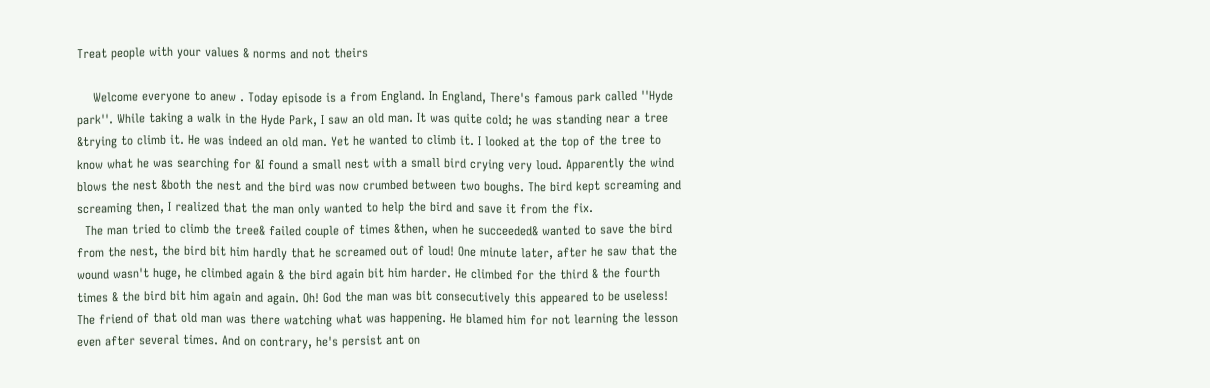Treat people with your values & norms and not theirs

    Welcome everyone to anew . Today episode is a from England. In England, There's famous park called ''Hyde park''. While taking a walk in the Hyde Park, I saw an old man. It was quite cold; he was standing near a tree &trying to climb it. He was indeed an old man. Yet he wanted to climb it. I looked at the top of the tree to know what he was searching for &I found a small nest with a small bird crying very loud. Apparently the wind blows the nest &both the nest and the bird was now crumbed between two boughs. The bird kept screaming and screaming then, I realized that the man only wanted to help the bird and save it from the fix.
  The man tried to climb the tree& failed couple of times &then, when he succeeded& wanted to save the bird from the nest, the bird bit him hardly that he screamed out of loud! One minute later, after he saw that the wound wasn't huge, he climbed again & the bird again bit him harder. He climbed for the third & the fourth times & the bird bit him again and again. Oh! God the man was bit consecutively this appeared to be useless! The friend of that old man was there watching what was happening. He blamed him for not learning the lesson even after several times. And on contrary, he's persist ant on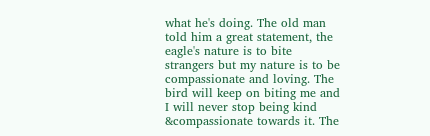what he's doing. The old man told him a great statement, the eagle's nature is to bite strangers but my nature is to be compassionate and loving. The bird will keep on biting me and I will never stop being kind &compassionate towards it. The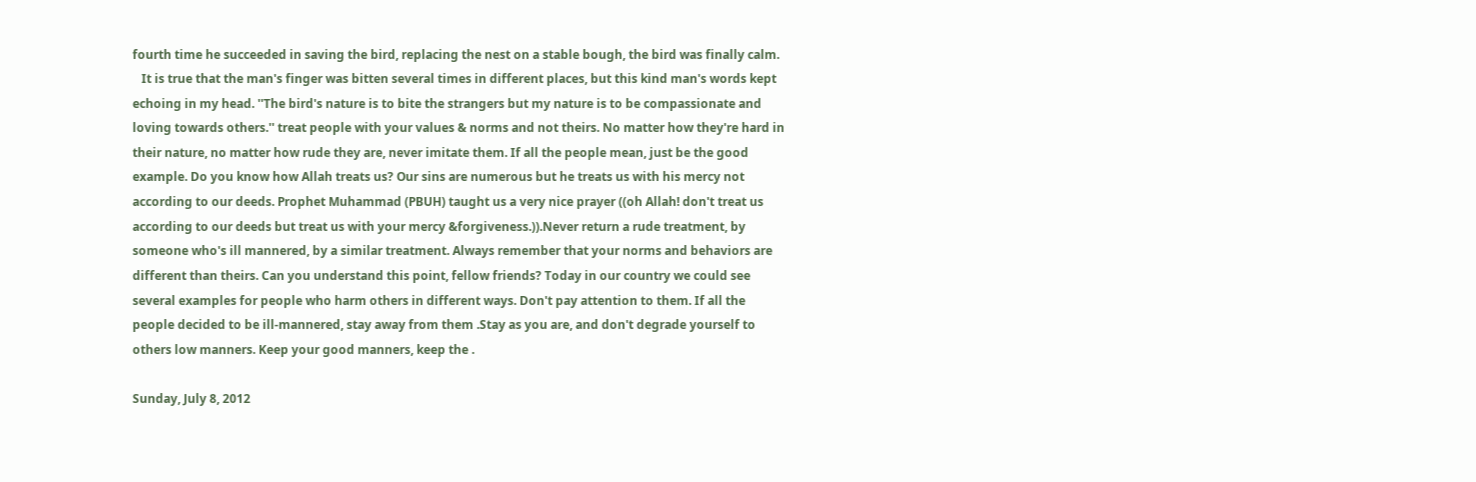fourth time he succeeded in saving the bird, replacing the nest on a stable bough, the bird was finally calm.
   It is true that the man's finger was bitten several times in different places, but this kind man's words kept echoing in my head. ''The bird's nature is to bite the strangers but my nature is to be compassionate and loving towards others.'' treat people with your values & norms and not theirs. No matter how they're hard in their nature, no matter how rude they are, never imitate them. If all the people mean, just be the good example. Do you know how Allah treats us? Our sins are numerous but he treats us with his mercy not according to our deeds. Prophet Muhammad (PBUH) taught us a very nice prayer ((oh Allah! don't treat us according to our deeds but treat us with your mercy &forgiveness.)).Never return a rude treatment, by someone who's ill mannered, by a similar treatment. Always remember that your norms and behaviors are different than theirs. Can you understand this point, fellow friends? Today in our country we could see several examples for people who harm others in different ways. Don't pay attention to them. If all the people decided to be ill-mannered, stay away from them .Stay as you are, and don't degrade yourself to others low manners. Keep your good manners, keep the .

Sunday, July 8, 2012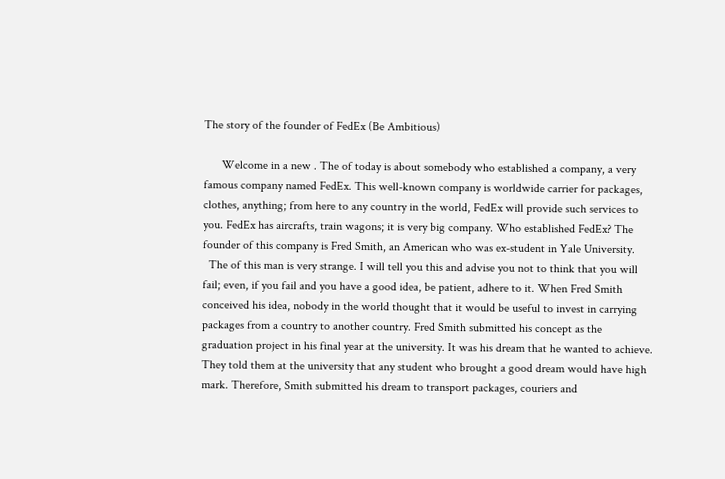The story of the founder of FedEx (Be Ambitious)

      Welcome in a new . The of today is about somebody who established a company, a very famous company named FedEx. This well-known company is worldwide carrier for packages, clothes, anything; from here to any country in the world, FedEx will provide such services to you. FedEx has aircrafts, train wagons; it is very big company. Who established FedEx? The founder of this company is Fred Smith, an American who was ex-student in Yale University.
  The of this man is very strange. I will tell you this and advise you not to think that you will fail; even, if you fail and you have a good idea, be patient, adhere to it. When Fred Smith conceived his idea, nobody in the world thought that it would be useful to invest in carrying packages from a country to another country. Fred Smith submitted his concept as the graduation project in his final year at the university. It was his dream that he wanted to achieve. They told them at the university that any student who brought a good dream would have high mark. Therefore, Smith submitted his dream to transport packages, couriers and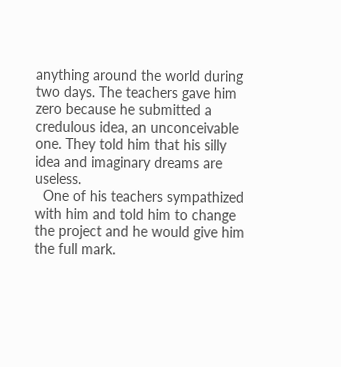anything around the world during two days. The teachers gave him zero because he submitted a credulous idea, an unconceivable one. They told him that his silly idea and imaginary dreams are useless.
  One of his teachers sympathized with him and told him to change the project and he would give him the full mark.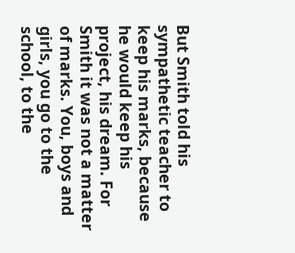But Smith told his sympathetic teacher to keep his marks, because he would keep his project, his dream. For Smith it was not a matter of marks. You, boys and girls, you go to the school, to the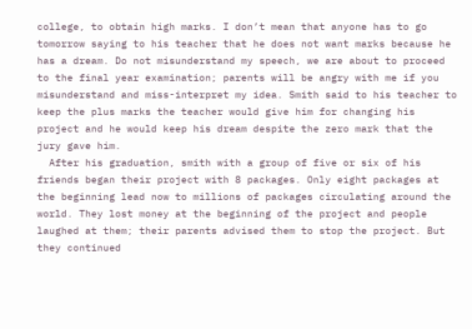college, to obtain high marks. I don’t mean that anyone has to go tomorrow saying to his teacher that he does not want marks because he has a dream. Do not misunderstand my speech, we are about to proceed to the final year examination; parents will be angry with me if you misunderstand and miss-interpret my idea. Smith said to his teacher to keep the plus marks the teacher would give him for changing his project and he would keep his dream despite the zero mark that the jury gave him.
  After his graduation, smith with a group of five or six of his friends began their project with 8 packages. Only eight packages at the beginning lead now to millions of packages circulating around the world. They lost money at the beginning of the project and people laughed at them; their parents advised them to stop the project. But they continued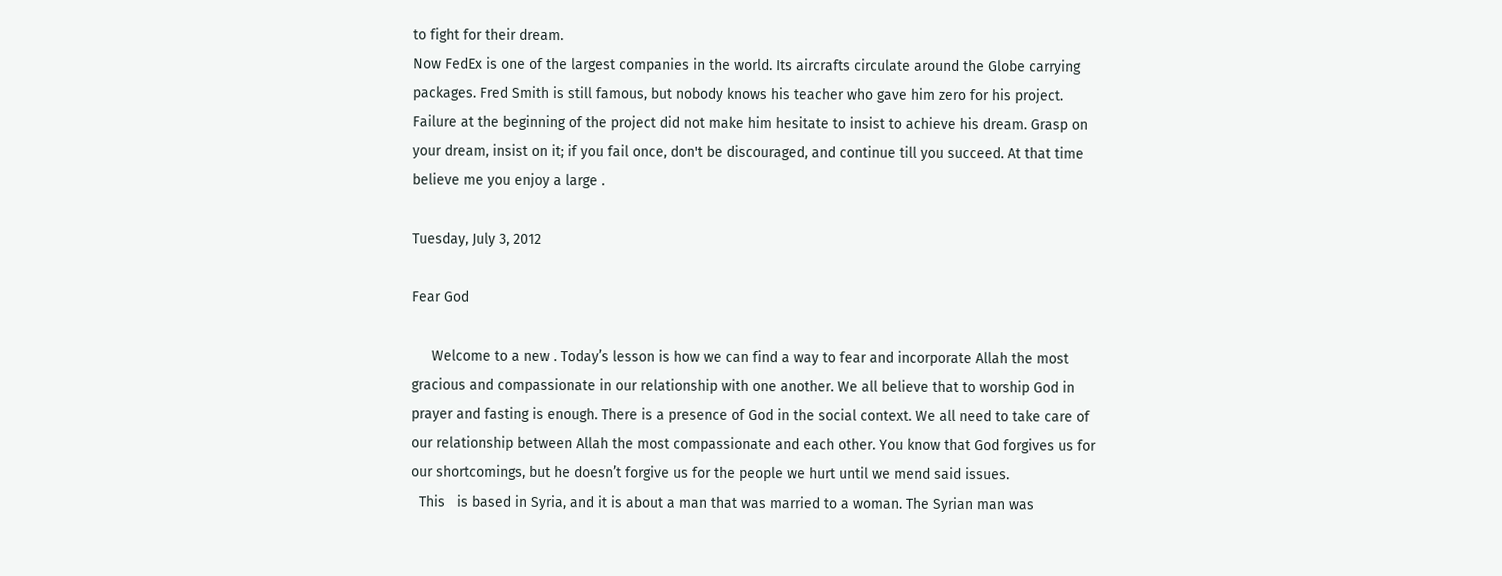to fight for their dream.
Now FedEx is one of the largest companies in the world. Its aircrafts circulate around the Globe carrying packages. Fred Smith is still famous, but nobody knows his teacher who gave him zero for his project. Failure at the beginning of the project did not make him hesitate to insist to achieve his dream. Grasp on your dream, insist on it; if you fail once, don't be discouraged, and continue till you succeed. At that time believe me you enjoy a large .

Tuesday, July 3, 2012

Fear God

     Welcome to a new . Today’s lesson is how we can find a way to fear and incorporate Allah the most gracious and compassionate in our relationship with one another. We all believe that to worship God in prayer and fasting is enough. There is a presence of God in the social context. We all need to take care of our relationship between Allah the most compassionate and each other. You know that God forgives us for our shortcomings, but he doesn’t forgive us for the people we hurt until we mend said issues.
  This   is based in Syria, and it is about a man that was married to a woman. The Syrian man was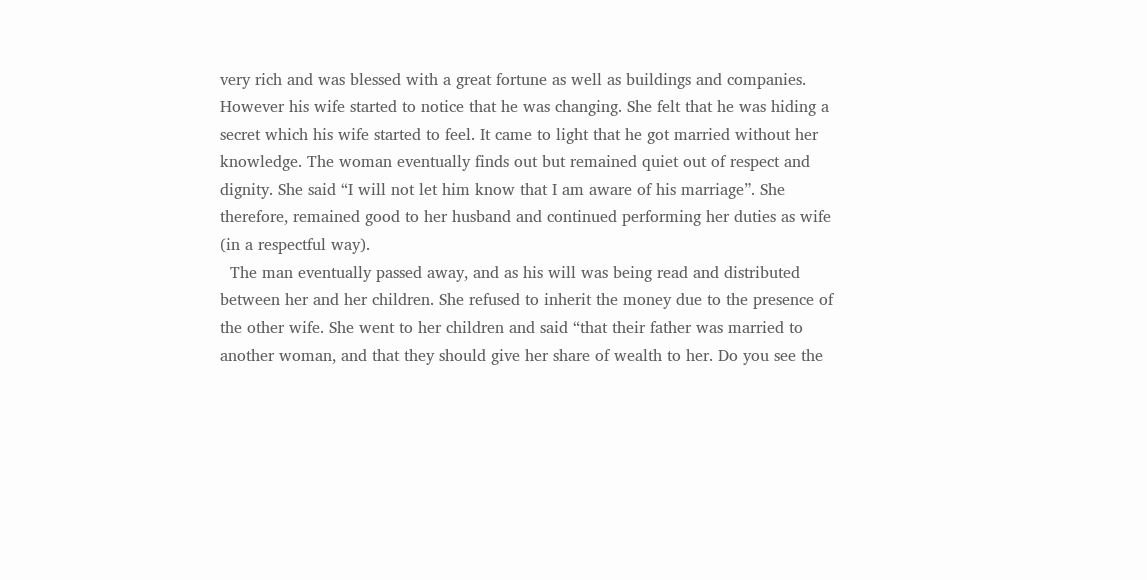very rich and was blessed with a great fortune as well as buildings and companies. However his wife started to notice that he was changing. She felt that he was hiding a secret which his wife started to feel. It came to light that he got married without her knowledge. The woman eventually finds out but remained quiet out of respect and dignity. She said “I will not let him know that I am aware of his marriage”. She therefore, remained good to her husband and continued performing her duties as wife (in a respectful way).
  The man eventually passed away, and as his will was being read and distributed between her and her children. She refused to inherit the money due to the presence of the other wife. She went to her children and said “that their father was married to another woman, and that they should give her share of wealth to her. Do you see the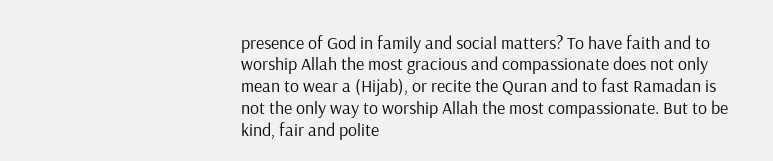presence of God in family and social matters? To have faith and to worship Allah the most gracious and compassionate does not only mean to wear a (Hijab), or recite the Quran and to fast Ramadan is not the only way to worship Allah the most compassionate. But to be kind, fair and polite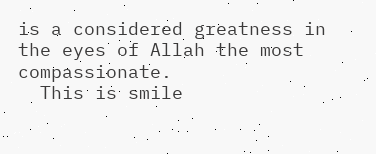is a considered greatness in the eyes of Allah the most compassionate.
  This is smile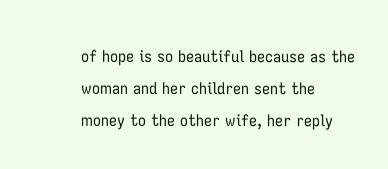of hope is so beautiful because as the woman and her children sent the money to the other wife, her reply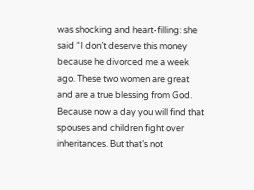was shocking and heart-filling: she said “I don’t deserve this money because he divorced me a week ago. These two women are great and are a true blessing from God. Because now a day you will find that spouses and children fight over inheritances. But that’s not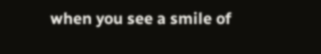when you see a smile of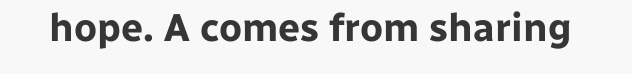hope. A comes from sharing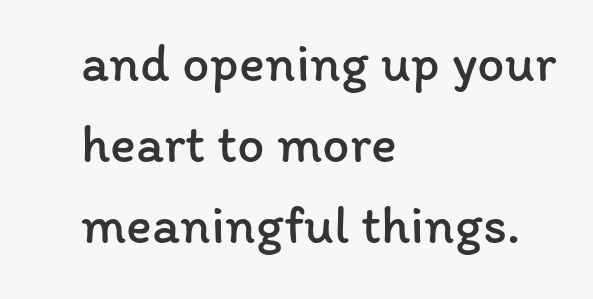and opening up your heart to more meaningful things.